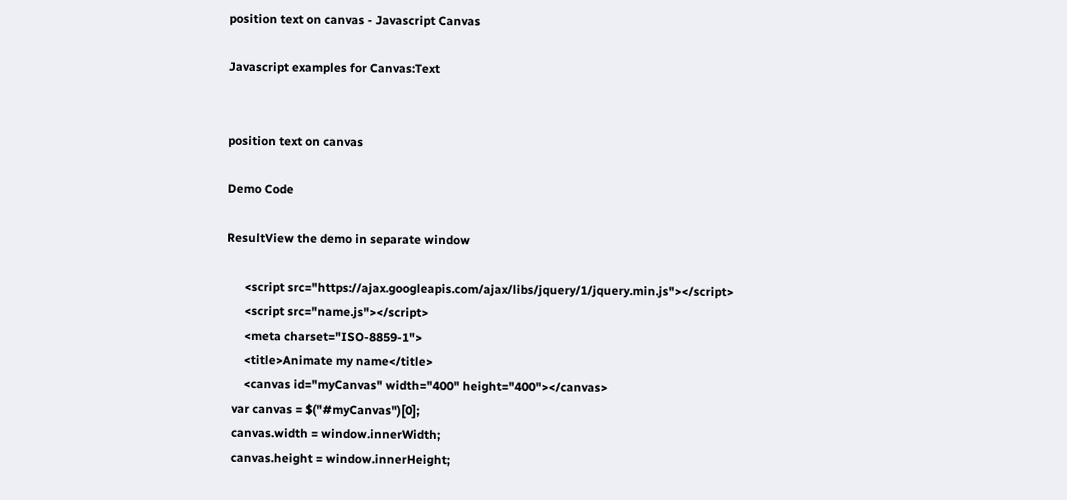position text on canvas - Javascript Canvas

Javascript examples for Canvas:Text


position text on canvas

Demo Code

ResultView the demo in separate window

      <script src="https://ajax.googleapis.com/ajax/libs/jquery/1/jquery.min.js"></script>
      <script src="name.js"></script>
      <meta charset="ISO-8859-1">
      <title>Animate my name</title>
      <canvas id="myCanvas" width="400" height="400"></canvas>
  var canvas = $("#myCanvas")[0];
  canvas.width = window.innerWidth;
  canvas.height = window.innerHeight;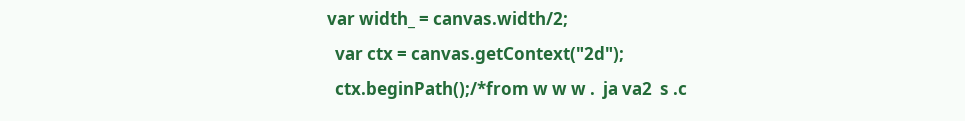var width_ = canvas.width/2;
  var ctx = canvas.getContext("2d");
  ctx.beginPath();/*from w w w .  ja va2  s .c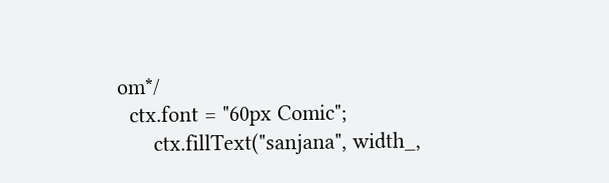om*/
  ctx.font = "60px Comic";
      ctx.fillText("sanjana", width_,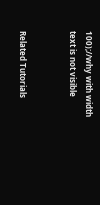100);//why with width text is not visible


Related Tutorials